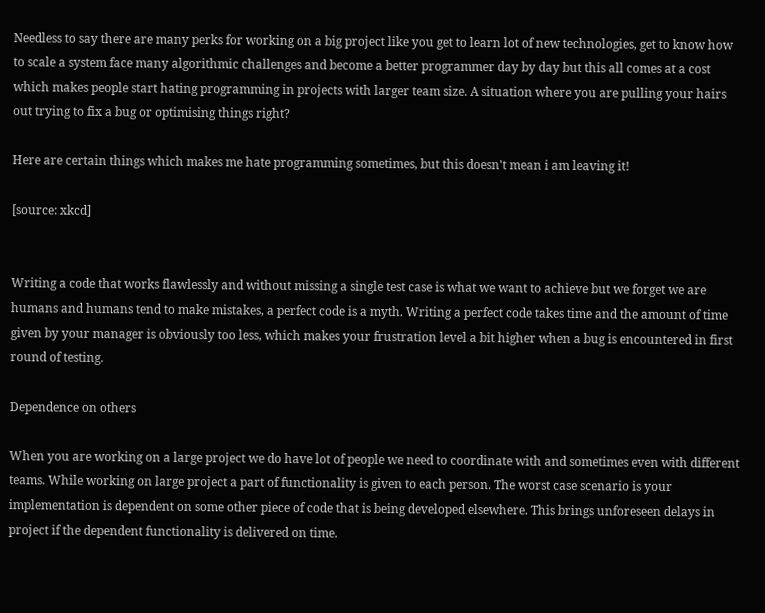Needless to say there are many perks for working on a big project like you get to learn lot of new technologies, get to know how to scale a system face many algorithmic challenges and become a better programmer day by day but this all comes at a cost which makes people start hating programming in projects with larger team size. A situation where you are pulling your hairs out trying to fix a bug or optimising things right?

Here are certain things which makes me hate programming sometimes, but this doesn't mean i am leaving it!

[source: xkcd]


Writing a code that works flawlessly and without missing a single test case is what we want to achieve but we forget we are humans and humans tend to make mistakes, a perfect code is a myth. Writing a perfect code takes time and the amount of time given by your manager is obviously too less, which makes your frustration level a bit higher when a bug is encountered in first round of testing.

Dependence on others

When you are working on a large project we do have lot of people we need to coordinate with and sometimes even with different teams. While working on large project a part of functionality is given to each person. The worst case scenario is your implementation is dependent on some other piece of code that is being developed elsewhere. This brings unforeseen delays in project if the dependent functionality is delivered on time.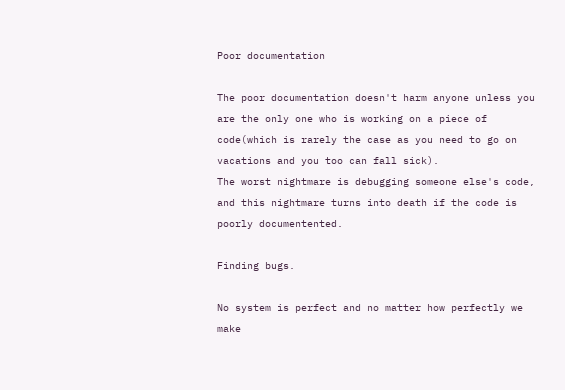Poor documentation

The poor documentation doesn't harm anyone unless you are the only one who is working on a piece of code(which is rarely the case as you need to go on vacations and you too can fall sick).
The worst nightmare is debugging someone else's code, and this nightmare turns into death if the code is poorly documentented.

Finding bugs.

No system is perfect and no matter how perfectly we make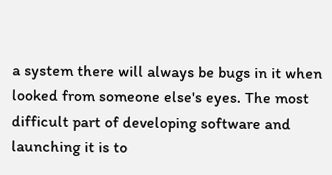a system there will always be bugs in it when looked from someone else's eyes. The most difficult part of developing software and launching it is to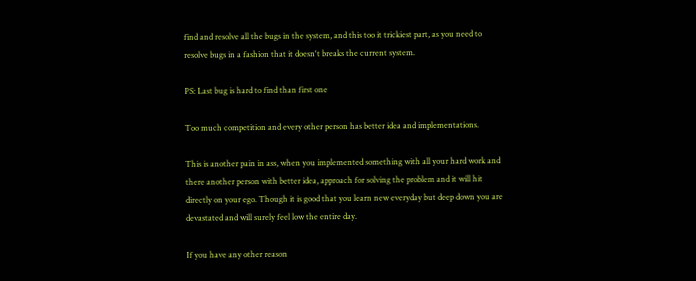find and resolve all the bugs in the system, and this too it trickiest part, as you need to resolve bugs in a fashion that it doesn't breaks the current system.

PS: Last bug is hard to find than first one

Too much competition and every other person has better idea and implementations.

This is another pain in ass, when you implemented something with all your hard work and there another person with better idea, approach for solving the problem and it will hit directly on your ego. Though it is good that you learn new everyday but deep down you are devastated and will surely feel low the entire day.

If you have any other reason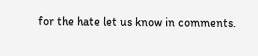for the hate let us know in comments.